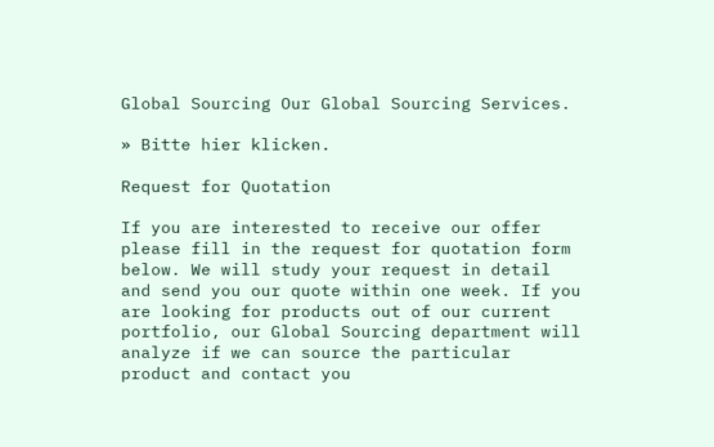Global Sourcing Our Global Sourcing Services.

» Bitte hier klicken.

Request for Quotation

If you are interested to receive our offer please fill in the request for quotation form below. We will study your request in detail and send you our quote within one week. If you are looking for products out of our current portfolio, our Global Sourcing department will analyze if we can source the particular product and contact you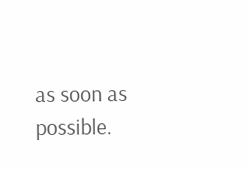as soon as possible.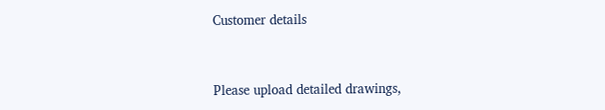Customer details



Please upload detailed drawings,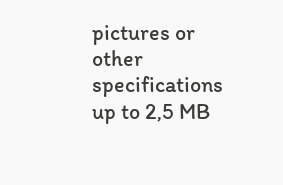pictures or other specifications up to 2,5 MB